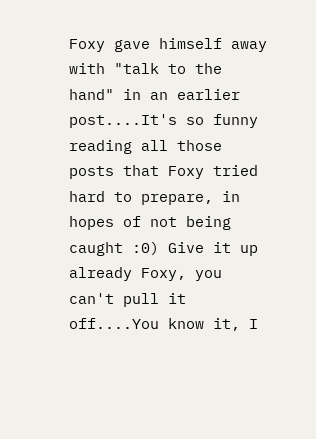Foxy gave himself away with "talk to the hand" in an earlier post....It's so funny reading all those posts that Foxy tried hard to prepare, in hopes of not being caught :0) Give it up already Foxy, you can't pull it off....You know it, I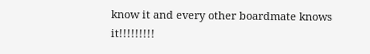know it and every other boardmate knows it!!!!!!!!!